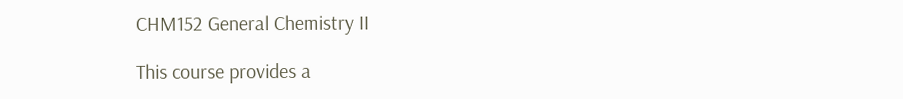CHM152 General Chemistry II

This course provides a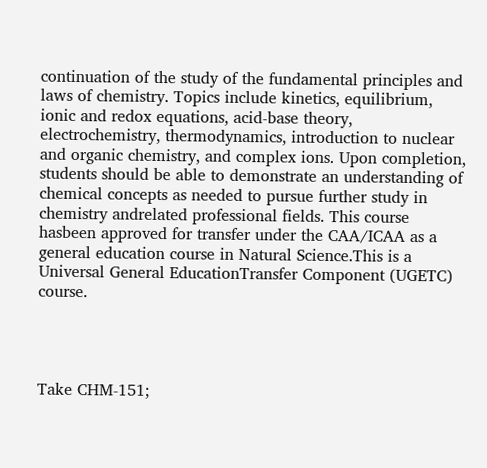continuation of the study of the fundamental principles and laws of chemistry. Topics include kinetics, equilibrium, ionic and redox equations, acid-base theory, electrochemistry, thermodynamics, introduction to nuclear and organic chemistry, and complex ions. Upon completion, students should be able to demonstrate an understanding of chemical concepts as needed to pursue further study in chemistry andrelated professional fields. This course hasbeen approved for transfer under the CAA/ICAA as a general education course in Natural Science.This is a Universal General EducationTransfer Component (UGETC) course.




Take CHM-151;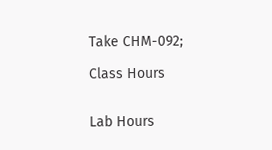Take CHM-092;

Class Hours


Lab Hours